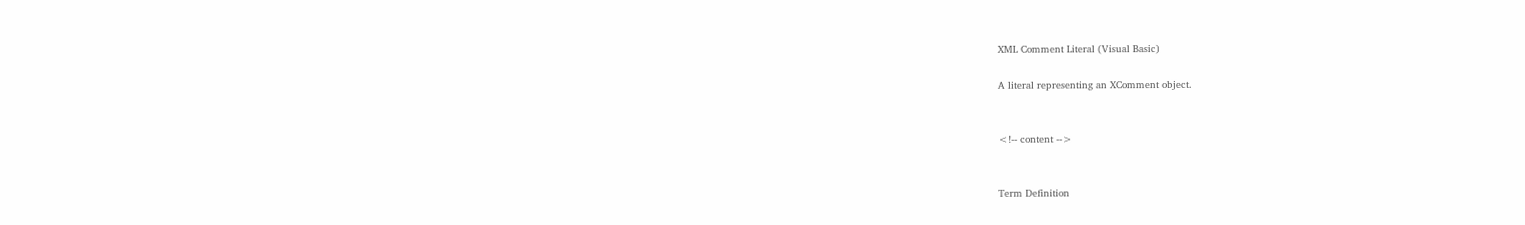XML Comment Literal (Visual Basic)

A literal representing an XComment object.


<!-- content -->


Term Definition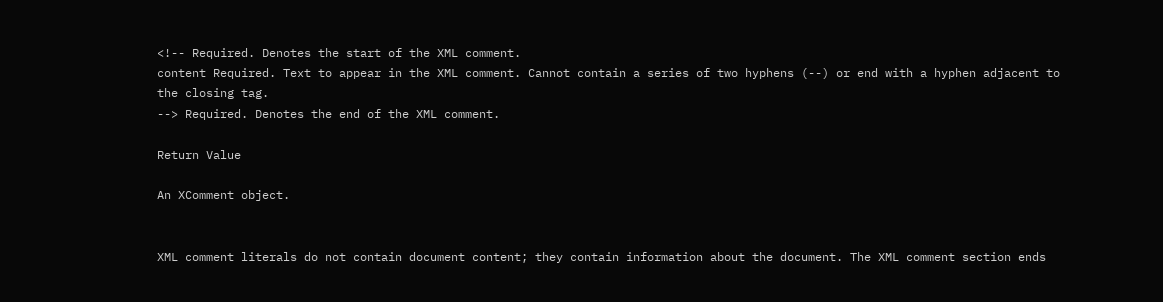<!-- Required. Denotes the start of the XML comment.
content Required. Text to appear in the XML comment. Cannot contain a series of two hyphens (--) or end with a hyphen adjacent to the closing tag.
--> Required. Denotes the end of the XML comment.

Return Value

An XComment object.


XML comment literals do not contain document content; they contain information about the document. The XML comment section ends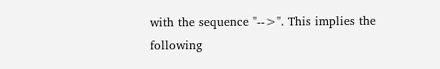with the sequence "-->". This implies the following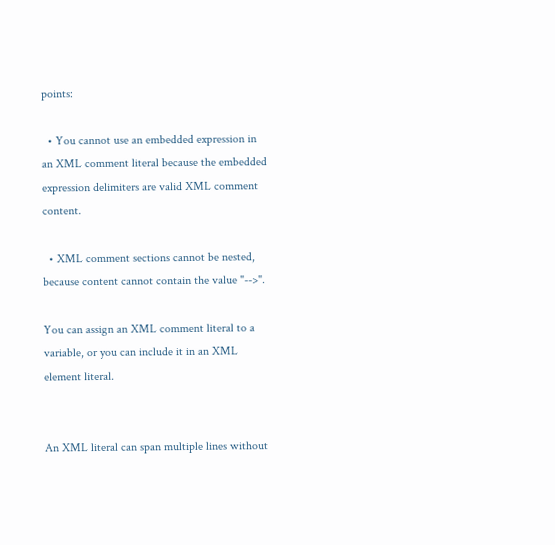points:

  • You cannot use an embedded expression in an XML comment literal because the embedded expression delimiters are valid XML comment content.

  • XML comment sections cannot be nested, because content cannot contain the value "-->".

You can assign an XML comment literal to a variable, or you can include it in an XML element literal.


An XML literal can span multiple lines without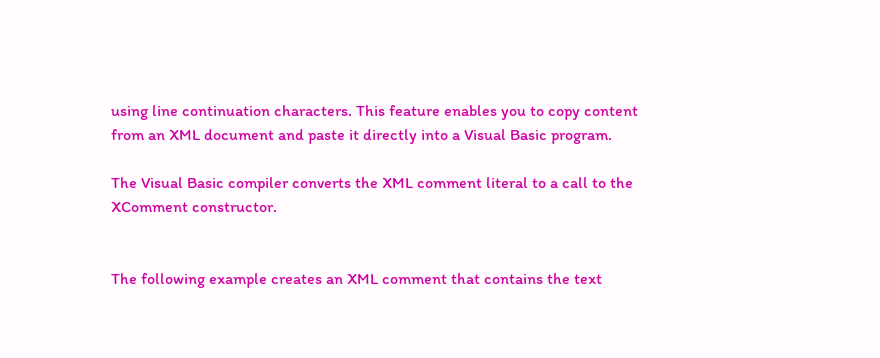using line continuation characters. This feature enables you to copy content from an XML document and paste it directly into a Visual Basic program.

The Visual Basic compiler converts the XML comment literal to a call to the XComment constructor.


The following example creates an XML comment that contains the text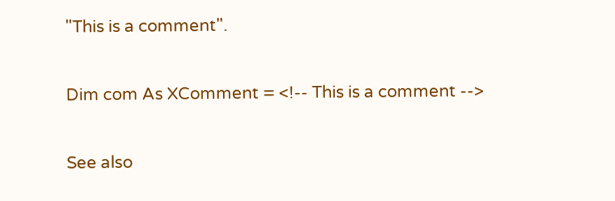"This is a comment".

Dim com As XComment = <!-- This is a comment -->

See also